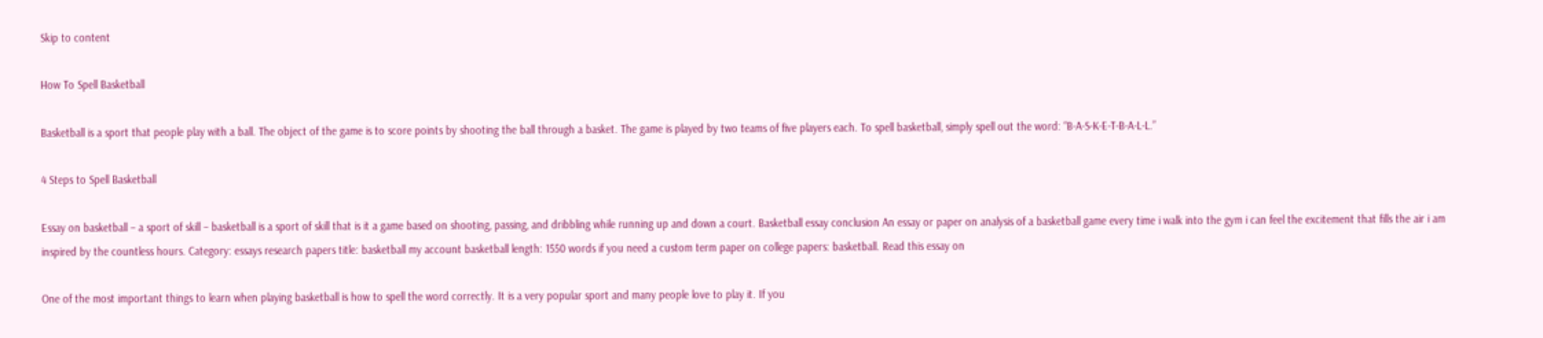Skip to content

How To Spell Basketball

Basketball is a sport that people play with a ball. The object of the game is to score points by shooting the ball through a basket. The game is played by two teams of five players each. To spell basketball, simply spell out the word: “B-A-S-K-E-T-B-A-L-L.”

4 Steps to Spell Basketball

Essay on basketball – a sport of skill – basketball is a sport of skill that is it a game based on shooting, passing, and dribbling while running up and down a court. Basketball essay conclusion An essay or paper on analysis of a basketball game every time i walk into the gym i can feel the excitement that fills the air i am inspired by the countless hours. Category: essays research papers title: basketball my account basketball length: 1550 words if you need a custom term paper on college papers: basketball. Read this essay on

One of the most important things to learn when playing basketball is how to spell the word correctly. It is a very popular sport and many people love to play it. If you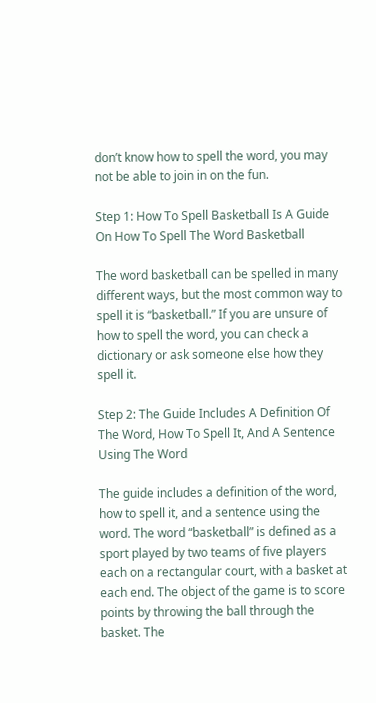don’t know how to spell the word, you may not be able to join in on the fun.

Step 1: How To Spell Basketball Is A Guide On How To Spell The Word Basketball

The word basketball can be spelled in many different ways, but the most common way to spell it is “basketball.” If you are unsure of how to spell the word, you can check a dictionary or ask someone else how they spell it.

Step 2: The Guide Includes A Definition Of The Word, How To Spell It, And A Sentence Using The Word

The guide includes a definition of the word, how to spell it, and a sentence using the word. The word “basketball” is defined as a sport played by two teams of five players each on a rectangular court, with a basket at each end. The object of the game is to score points by throwing the ball through the basket. The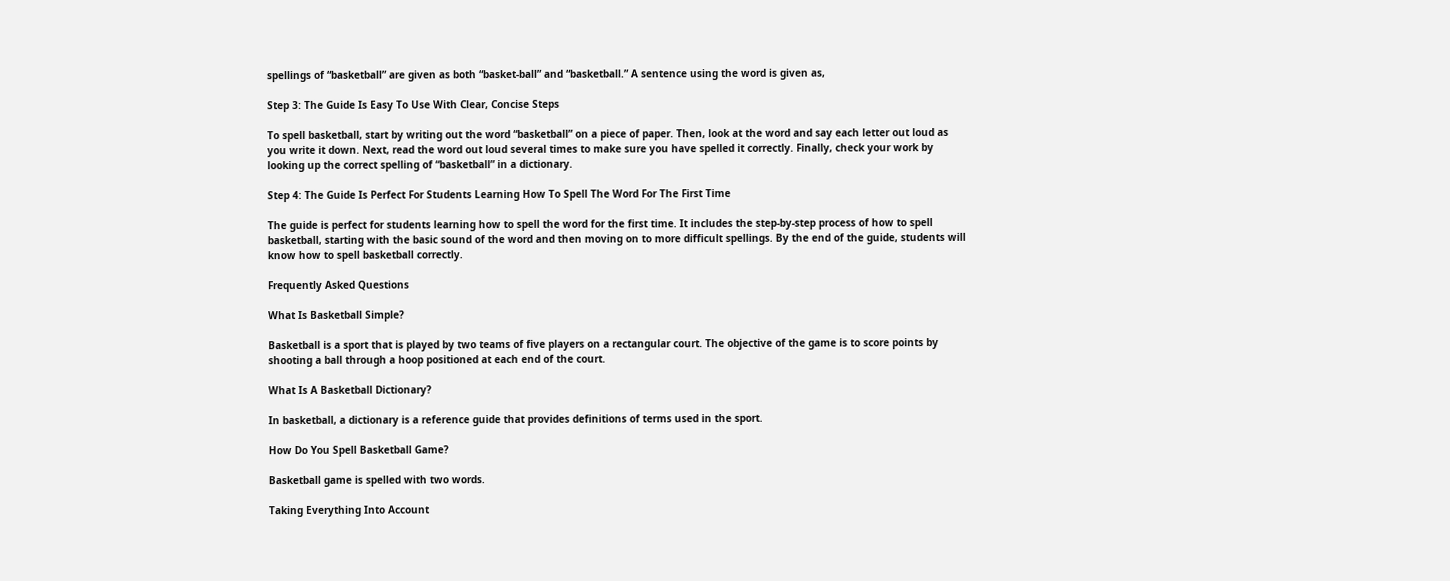spellings of “basketball” are given as both “basket-ball” and “basketball.” A sentence using the word is given as,

Step 3: The Guide Is Easy To Use With Clear, Concise Steps

To spell basketball, start by writing out the word “basketball” on a piece of paper. Then, look at the word and say each letter out loud as you write it down. Next, read the word out loud several times to make sure you have spelled it correctly. Finally, check your work by looking up the correct spelling of “basketball” in a dictionary.

Step 4: The Guide Is Perfect For Students Learning How To Spell The Word For The First Time

The guide is perfect for students learning how to spell the word for the first time. It includes the step-by-step process of how to spell basketball, starting with the basic sound of the word and then moving on to more difficult spellings. By the end of the guide, students will know how to spell basketball correctly.

Frequently Asked Questions

What Is Basketball Simple?

Basketball is a sport that is played by two teams of five players on a rectangular court. The objective of the game is to score points by shooting a ball through a hoop positioned at each end of the court.

What Is A Basketball Dictionary?

In basketball, a dictionary is a reference guide that provides definitions of terms used in the sport.

How Do You Spell Basketball Game?

Basketball game is spelled with two words.

Taking Everything Into Account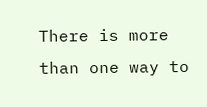There is more than one way to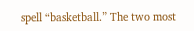spell “basketball.” The two most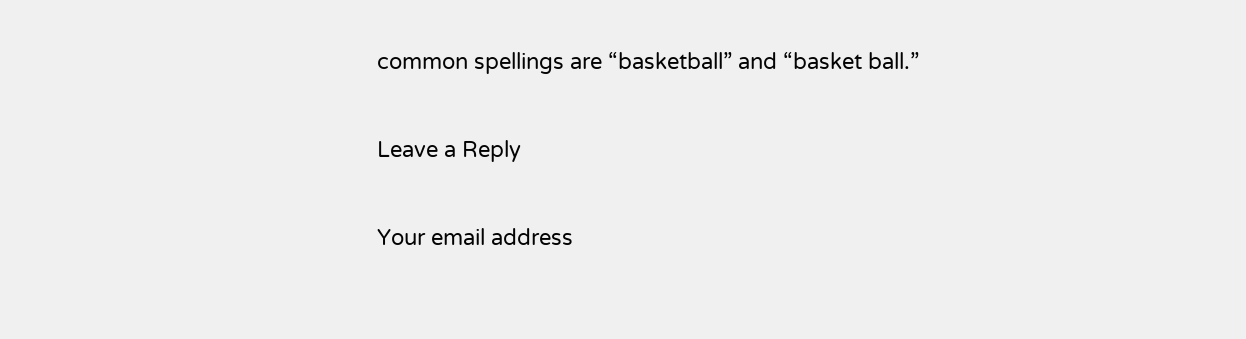common spellings are “basketball” and “basket ball.”

Leave a Reply

Your email address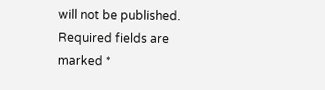will not be published. Required fields are marked *